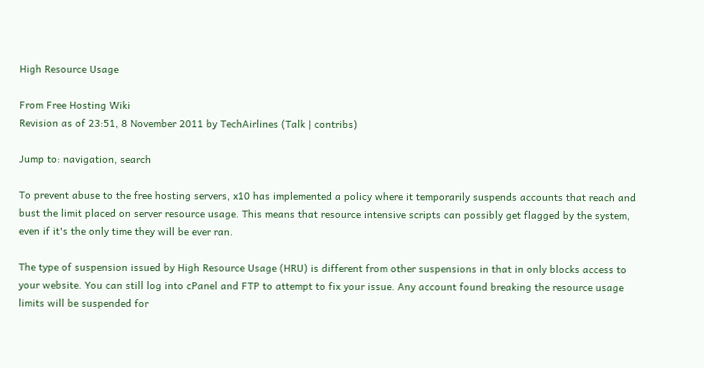High Resource Usage

From Free Hosting Wiki
Revision as of 23:51, 8 November 2011 by TechAirlines (Talk | contribs)

Jump to: navigation, search

To prevent abuse to the free hosting servers, x10 has implemented a policy where it temporarily suspends accounts that reach and bust the limit placed on server resource usage. This means that resource intensive scripts can possibly get flagged by the system, even if it's the only time they will be ever ran.

The type of suspension issued by High Resource Usage (HRU) is different from other suspensions in that in only blocks access to your website. You can still log into cPanel and FTP to attempt to fix your issue. Any account found breaking the resource usage limits will be suspended for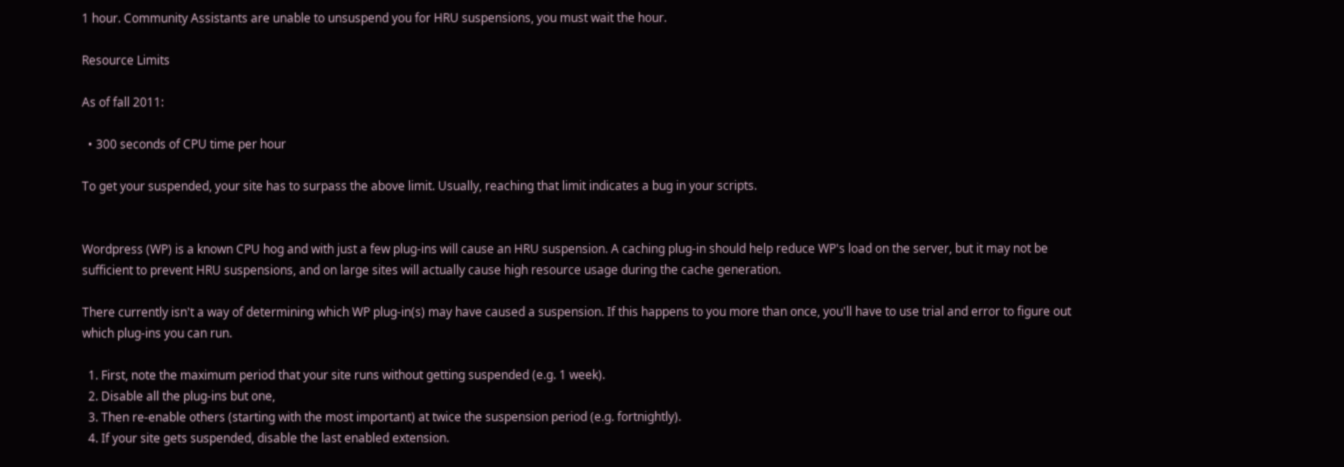1 hour. Community Assistants are unable to unsuspend you for HRU suspensions, you must wait the hour.

Resource Limits

As of fall 2011:

  • 300 seconds of CPU time per hour

To get your suspended, your site has to surpass the above limit. Usually, reaching that limit indicates a bug in your scripts.


Wordpress (WP) is a known CPU hog and with just a few plug-ins will cause an HRU suspension. A caching plug-in should help reduce WP's load on the server, but it may not be sufficient to prevent HRU suspensions, and on large sites will actually cause high resource usage during the cache generation.

There currently isn't a way of determining which WP plug-in(s) may have caused a suspension. If this happens to you more than once, you'll have to use trial and error to figure out which plug-ins you can run.

  1. First, note the maximum period that your site runs without getting suspended (e.g. 1 week).
  2. Disable all the plug-ins but one,
  3. Then re-enable others (starting with the most important) at twice the suspension period (e.g. fortnightly).
  4. If your site gets suspended, disable the last enabled extension.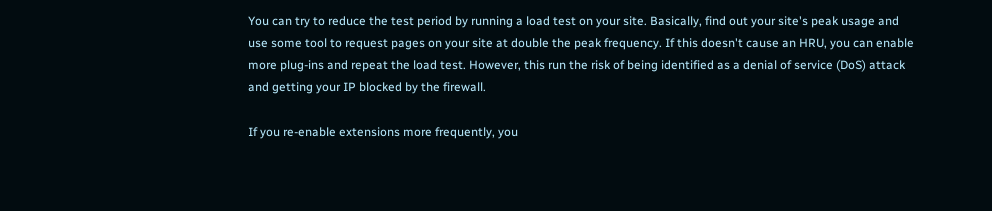You can try to reduce the test period by running a load test on your site. Basically, find out your site's peak usage and use some tool to request pages on your site at double the peak frequency. If this doesn't cause an HRU, you can enable more plug-ins and repeat the load test. However, this run the risk of being identified as a denial of service (DoS) attack and getting your IP blocked by the firewall.

If you re-enable extensions more frequently, you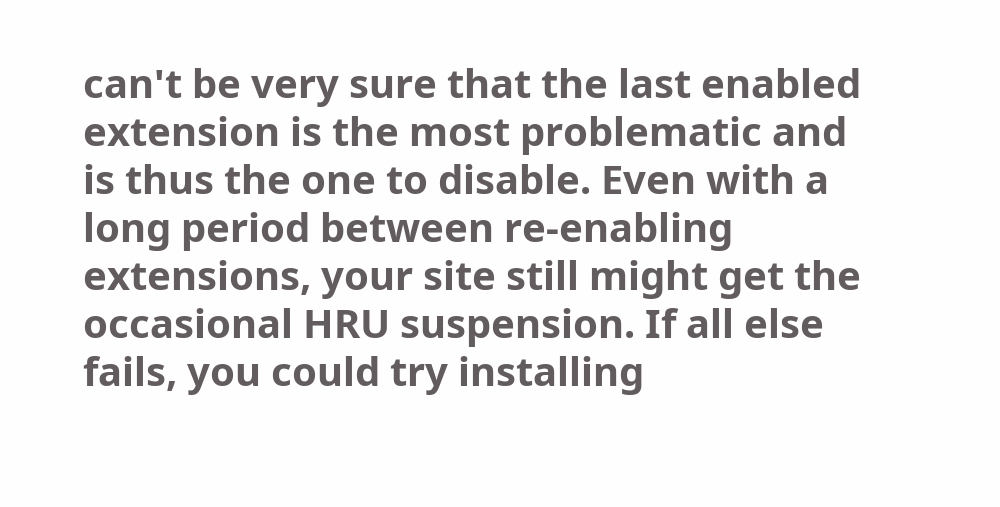can't be very sure that the last enabled extension is the most problematic and is thus the one to disable. Even with a long period between re-enabling extensions, your site still might get the occasional HRU suspension. If all else fails, you could try installing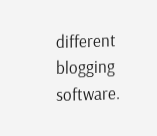different blogging software.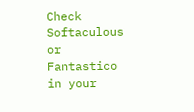Check Softaculous or Fantastico in your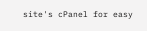site's cPanel for easy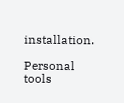installation.

Personal tools